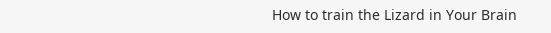How to train the Lizard in Your Brain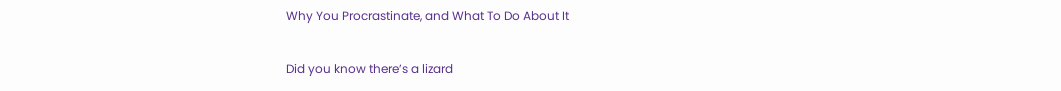Why You Procrastinate, and What To Do About It

Did you know there’s a lizard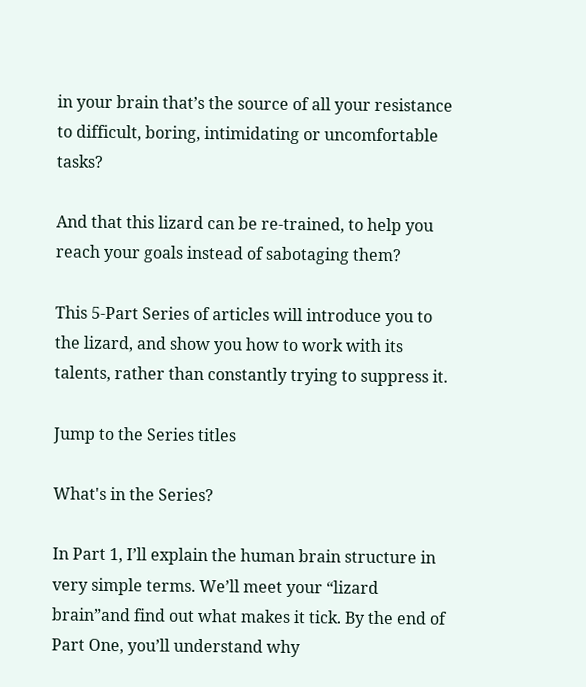in your brain that’s the source of all your resistance to difficult, boring, intimidating or uncomfortable tasks?

And that this lizard can be re-trained, to help you reach your goals instead of sabotaging them?

This 5-Part Series of articles will introduce you to the lizard, and show you how to work with its talents, rather than constantly trying to suppress it.

Jump to the Series titles

What's in the Series?

In Part 1, I’ll explain the human brain structure in very simple terms. We’ll meet your “lizard brain”and find out what makes it tick. By the end of Part One, you’ll understand why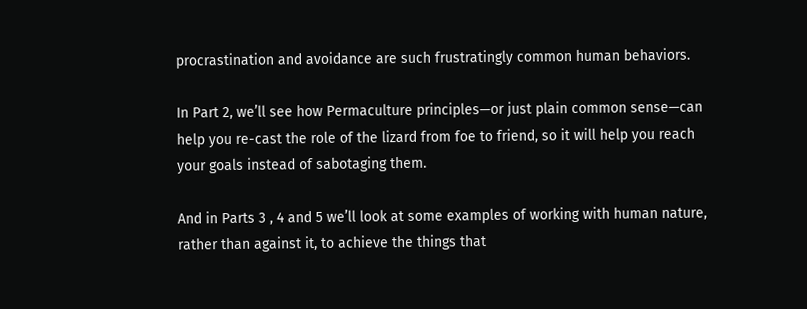procrastination and avoidance are such frustratingly common human behaviors.

In Part 2, we’ll see how Permaculture principles—or just plain common sense—can help you re-cast the role of the lizard from foe to friend, so it will help you reach your goals instead of sabotaging them.

And in Parts 3 , 4 and 5 we’ll look at some examples of working with human nature, rather than against it, to achieve the things that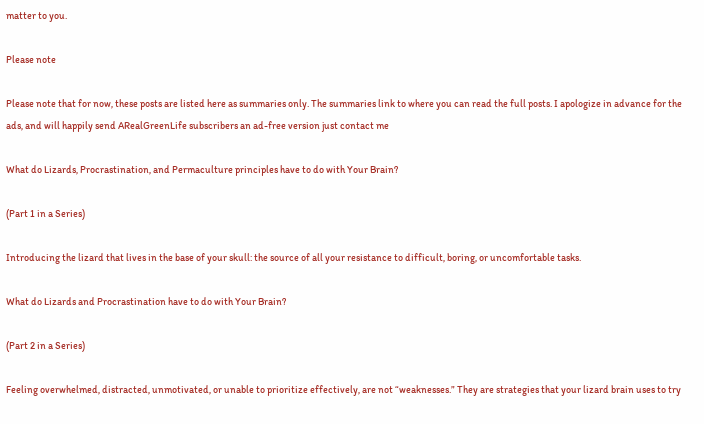matter to you.

Please note

Please note that for now, these posts are listed here as summaries only. The summaries link to where you can read the full posts. I apologize in advance for the ads, and will happily send ARealGreenLife subscribers an ad-free version just contact me

What do Lizards, Procrastination, and Permaculture principles have to do with Your Brain?

(Part 1 in a Series)

Introducing the lizard that lives in the base of your skull: the source of all your resistance to difficult, boring, or uncomfortable tasks.

What do Lizards and Procrastination have to do with Your Brain?

(Part 2 in a Series)

Feeling overwhelmed, distracted, unmotivated, or unable to prioritize effectively, are not “weaknesses.” They are strategies that your lizard brain uses to try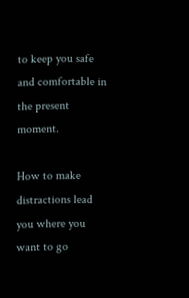to keep you safe and comfortable in the present moment.

How to make distractions lead you where you want to go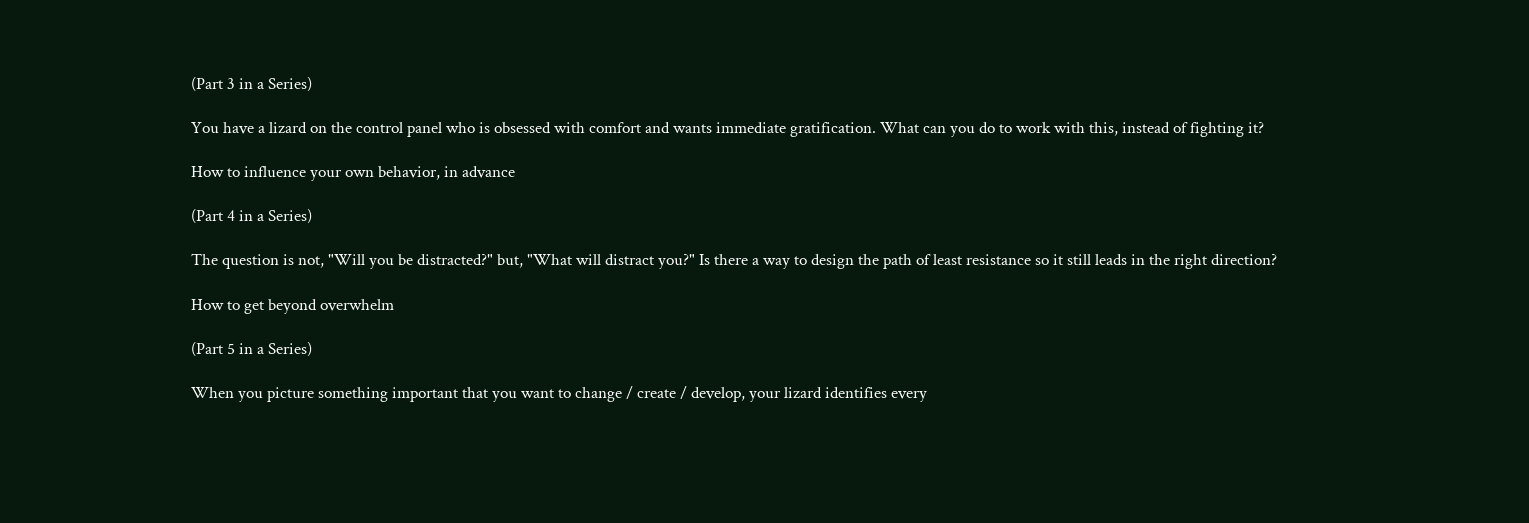(Part 3 in a Series)

You have a lizard on the control panel who is obsessed with comfort and wants immediate gratification. What can you do to work with this, instead of fighting it?

How to influence your own behavior, in advance

(Part 4 in a Series)

The question is not, "Will you be distracted?" but, "What will distract you?" Is there a way to design the path of least resistance so it still leads in the right direction?

How to get beyond overwhelm

(Part 5 in a Series)

When you picture something important that you want to change / create / develop, your lizard identifies every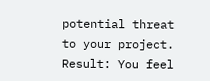potential threat to your project. Result: You feel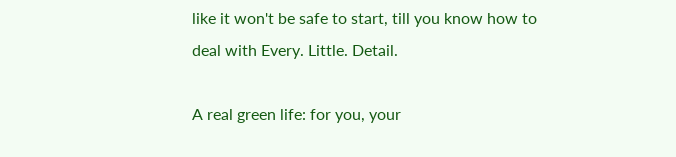like it won't be safe to start, till you know how to deal with Every. Little. Detail.

A real green life: for you, your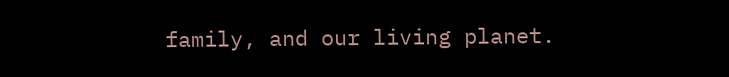family, and our living planet.